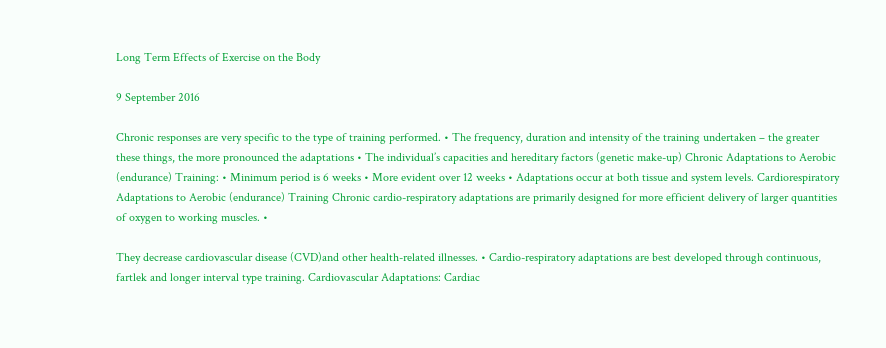Long Term Effects of Exercise on the Body

9 September 2016

Chronic responses are very specific to the type of training performed. • The frequency, duration and intensity of the training undertaken – the greater these things, the more pronounced the adaptations • The individual’s capacities and hereditary factors (genetic make-up) Chronic Adaptations to Aerobic (endurance) Training: • Minimum period is 6 weeks • More evident over 12 weeks • Adaptations occur at both tissue and system levels. Cardiorespiratory Adaptations to Aerobic (endurance) Training Chronic cardio-respiratory adaptations are primarily designed for more efficient delivery of larger quantities of oxygen to working muscles. •

They decrease cardiovascular disease (CVD)and other health-related illnesses. • Cardio-respiratory adaptations are best developed through continuous, fartlek and longer interval type training. Cardiovascular Adaptations: Cardiac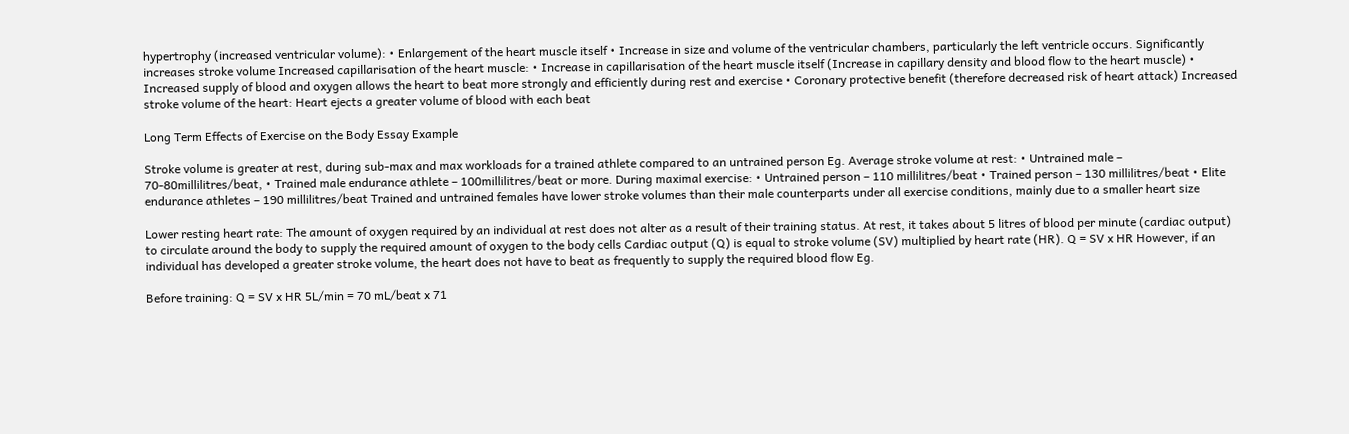hypertrophy (increased ventricular volume): • Enlargement of the heart muscle itself • Increase in size and volume of the ventricular chambers, particularly the left ventricle occurs. Significantly increases stroke volume Increased capillarisation of the heart muscle: • Increase in capillarisation of the heart muscle itself (Increase in capillary density and blood flow to the heart muscle) • Increased supply of blood and oxygen allows the heart to beat more strongly and efficiently during rest and exercise • Coronary protective benefit (therefore decreased risk of heart attack) Increased stroke volume of the heart: Heart ejects a greater volume of blood with each beat

Long Term Effects of Exercise on the Body Essay Example

Stroke volume is greater at rest, during sub-max and max workloads for a trained athlete compared to an untrained person Eg. Average stroke volume at rest: • Untrained male – 70-80millilitres/beat, • Trained male endurance athlete – 100millilitres/beat or more. During maximal exercise: • Untrained person – 110 millilitres/beat • Trained person – 130 millilitres/beat • Elite endurance athletes – 190 millilitres/beat Trained and untrained females have lower stroke volumes than their male counterparts under all exercise conditions, mainly due to a smaller heart size

Lower resting heart rate: The amount of oxygen required by an individual at rest does not alter as a result of their training status. At rest, it takes about 5 litres of blood per minute (cardiac output) to circulate around the body to supply the required amount of oxygen to the body cells Cardiac output (Q) is equal to stroke volume (SV) multiplied by heart rate (HR). Q = SV x HR However, if an individual has developed a greater stroke volume, the heart does not have to beat as frequently to supply the required blood flow Eg.

Before training: Q = SV x HR 5L/min = 70 mL/beat x 71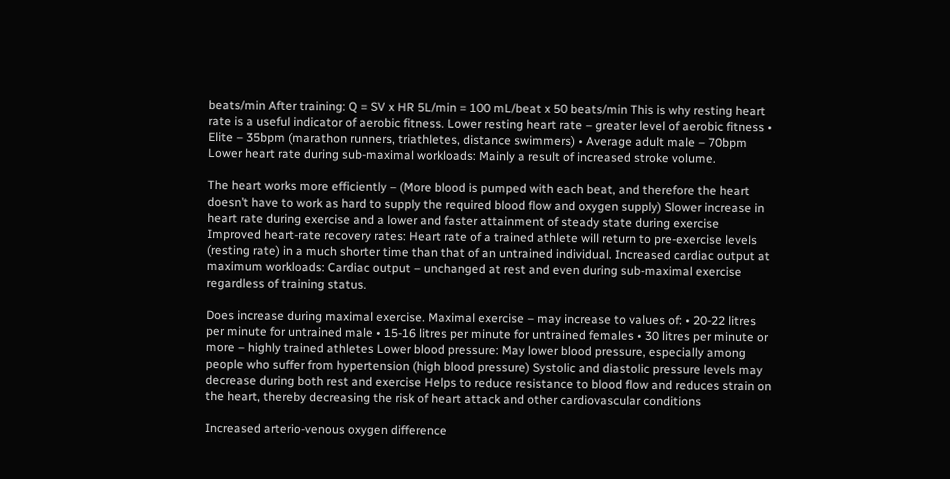beats/min After training: Q = SV x HR 5L/min = 100 mL/beat x 50 beats/min This is why resting heart rate is a useful indicator of aerobic fitness. Lower resting heart rate – greater level of aerobic fitness • Elite – 35bpm (marathon runners, triathletes, distance swimmers) • Average adult male – 70bpm Lower heart rate during sub-maximal workloads: Mainly a result of increased stroke volume.

The heart works more efficiently – (More blood is pumped with each beat, and therefore the heart doesn’t have to work as hard to supply the required blood flow and oxygen supply) Slower increase in heart rate during exercise and a lower and faster attainment of steady state during exercise Improved heart-rate recovery rates: Heart rate of a trained athlete will return to pre-exercise levels (resting rate) in a much shorter time than that of an untrained individual. Increased cardiac output at maximum workloads: Cardiac output – unchanged at rest and even during sub-maximal exercise regardless of training status.

Does increase during maximal exercise. Maximal exercise – may increase to values of: • 20-22 litres per minute for untrained male • 15-16 litres per minute for untrained females • 30 litres per minute or more – highly trained athletes Lower blood pressure: May lower blood pressure, especially among people who suffer from hypertension (high blood pressure) Systolic and diastolic pressure levels may decrease during both rest and exercise Helps to reduce resistance to blood flow and reduces strain on the heart, thereby decreasing the risk of heart attack and other cardiovascular conditions

Increased arterio-venous oxygen difference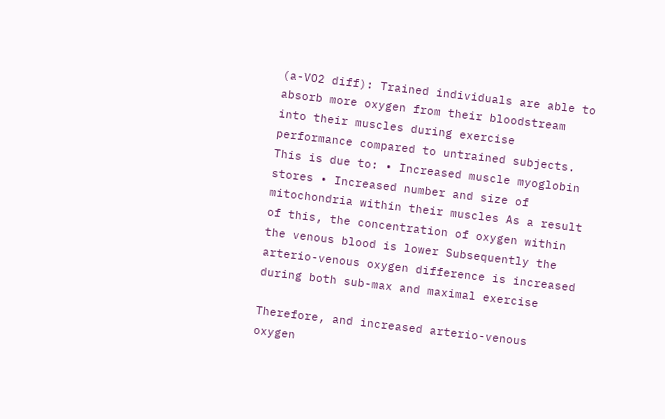(a-VO2 diff): Trained individuals are able to absorb more oxygen from their bloodstream into their muscles during exercise performance compared to untrained subjects. This is due to: • Increased muscle myoglobin stores • Increased number and size of mitochondria within their muscles As a result of this, the concentration of oxygen within the venous blood is lower Subsequently the arterio-venous oxygen difference is increased during both sub-max and maximal exercise

Therefore, and increased arterio-venous oxygen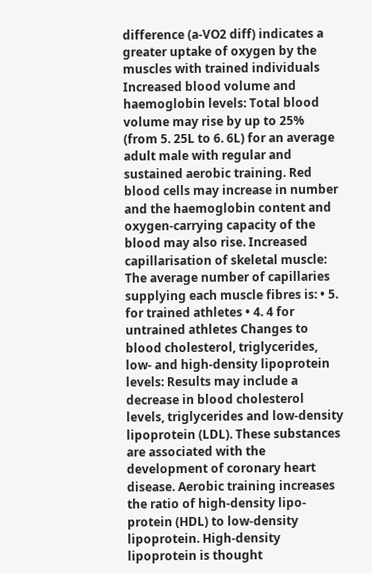difference (a-VO2 diff) indicates a greater uptake of oxygen by the muscles with trained individuals Increased blood volume and haemoglobin levels: Total blood volume may rise by up to 25% (from 5. 25L to 6. 6L) for an average adult male with regular and sustained aerobic training. Red blood cells may increase in number and the haemoglobin content and oxygen-carrying capacity of the blood may also rise. Increased capillarisation of skeletal muscle: The average number of capillaries supplying each muscle fibres is: • 5. for trained athletes • 4. 4 for untrained athletes Changes to blood cholesterol, triglycerides, low- and high-density lipoprotein levels: Results may include a decrease in blood cholesterol levels, triglycerides and low-density lipoprotein (LDL). These substances are associated with the development of coronary heart disease. Aerobic training increases the ratio of high-density lipo-protein (HDL) to low-density lipoprotein. High-density lipoprotein is thought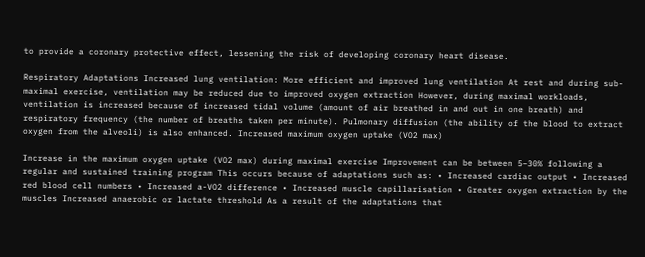to provide a coronary protective effect, lessening the risk of developing coronary heart disease.

Respiratory Adaptations Increased lung ventilation: More efficient and improved lung ventilation At rest and during sub-maximal exercise, ventilation may be reduced due to improved oxygen extraction However, during maximal workloads, ventilation is increased because of increased tidal volume (amount of air breathed in and out in one breath) and respiratory frequency (the number of breaths taken per minute). Pulmonary diffusion (the ability of the blood to extract oxygen from the alveoli) is also enhanced. Increased maximum oxygen uptake (VO2 max)

Increase in the maximum oxygen uptake (VO2 max) during maximal exercise Improvement can be between 5–30% following a regular and sustained training program This occurs because of adaptations such as: • Increased cardiac output • Increased red blood cell numbers • Increased a-VO2 difference • Increased muscle capillarisation • Greater oxygen extraction by the muscles Increased anaerobic or lactate threshold As a result of the adaptations that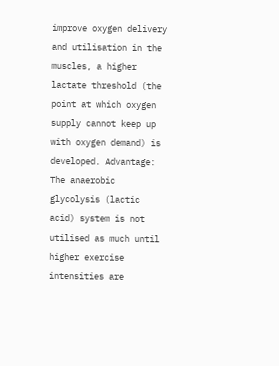improve oxygen delivery and utilisation in the muscles, a higher lactate threshold (the point at which oxygen supply cannot keep up with oxygen demand) is developed. Advantage: The anaerobic glycolysis (lactic acid) system is not utilised as much until higher exercise intensities are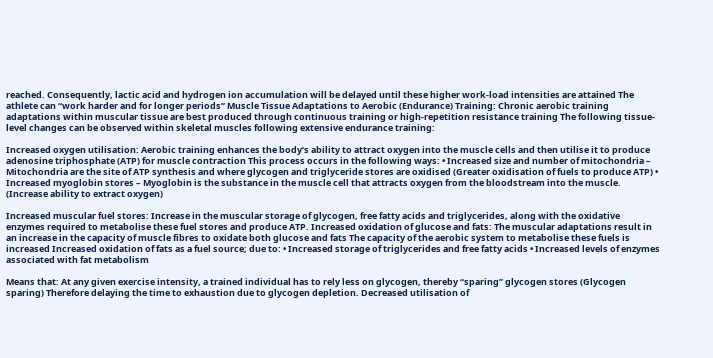reached. Consequently, lactic acid and hydrogen ion accumulation will be delayed until these higher work-load intensities are attained The athlete can “work harder and for longer periods” Muscle Tissue Adaptations to Aerobic (Endurance) Training: Chronic aerobic training adaptations within muscular tissue are best produced through continuous training or high-repetition resistance training The following tissue-level changes can be observed within skeletal muscles following extensive endurance training:

Increased oxygen utilisation: Aerobic training enhances the body’s ability to attract oxygen into the muscle cells and then utilise it to produce adenosine triphosphate (ATP) for muscle contraction This process occurs in the following ways: • Increased size and number of mitochondria – Mitochondria are the site of ATP synthesis and where glycogen and triglyceride stores are oxidised (Greater oxidisation of fuels to produce ATP) • Increased myoglobin stores – Myoglobin is the substance in the muscle cell that attracts oxygen from the bloodstream into the muscle. (Increase ability to extract oxygen)

Increased muscular fuel stores: Increase in the muscular storage of glycogen, free fatty acids and triglycerides, along with the oxidative enzymes required to metabolise these fuel stores and produce ATP. Increased oxidation of glucose and fats: The muscular adaptations result in an increase in the capacity of muscle fibres to oxidate both glucose and fats The capacity of the aerobic system to metabolise these fuels is increased Increased oxidation of fats as a fuel source; due to: • Increased storage of triglycerides and free fatty acids • Increased levels of enzymes associated with fat metabolism

Means that: At any given exercise intensity, a trained individual has to rely less on glycogen, thereby “sparing” glycogen stores (Glycogen sparing) Therefore delaying the time to exhaustion due to glycogen depletion. Decreased utilisation of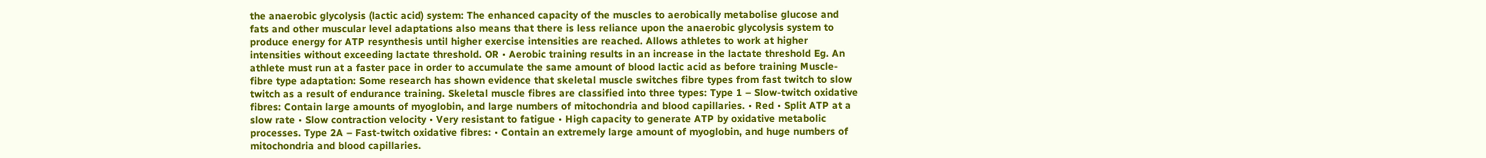the anaerobic glycolysis (lactic acid) system: The enhanced capacity of the muscles to aerobically metabolise glucose and fats and other muscular level adaptations also means that there is less reliance upon the anaerobic glycolysis system to produce energy for ATP resynthesis until higher exercise intensities are reached. Allows athletes to work at higher intensities without exceeding lactate threshold. OR • Aerobic training results in an increase in the lactate threshold Eg. An athlete must run at a faster pace in order to accumulate the same amount of blood lactic acid as before training Muscle-fibre type adaptation: Some research has shown evidence that skeletal muscle switches fibre types from fast twitch to slow twitch as a result of endurance training. Skeletal muscle fibres are classified into three types: Type 1 – Slow-twitch oxidative fibres: Contain large amounts of myoglobin, and large numbers of mitochondria and blood capillaries. • Red • Split ATP at a slow rate • Slow contraction velocity • Very resistant to fatigue • High capacity to generate ATP by oxidative metabolic processes. Type 2A – Fast-twitch oxidative fibres: • Contain an extremely large amount of myoglobin, and huge numbers of mitochondria and blood capillaries.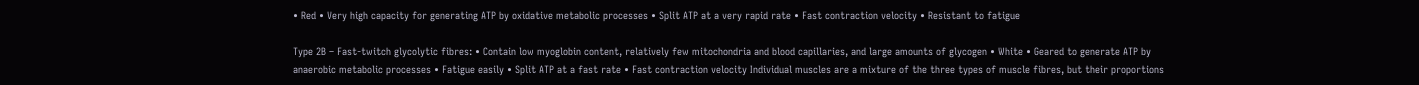• Red • Very high capacity for generating ATP by oxidative metabolic processes • Split ATP at a very rapid rate • Fast contraction velocity • Resistant to fatigue

Type 2B – Fast-twitch glycolytic fibres: • Contain low myoglobin content, relatively few mitochondria and blood capillaries, and large amounts of glycogen • White • Geared to generate ATP by anaerobic metabolic processes • Fatigue easily • Split ATP at a fast rate • Fast contraction velocity Individual muscles are a mixture of the three types of muscle fibres, but their proportions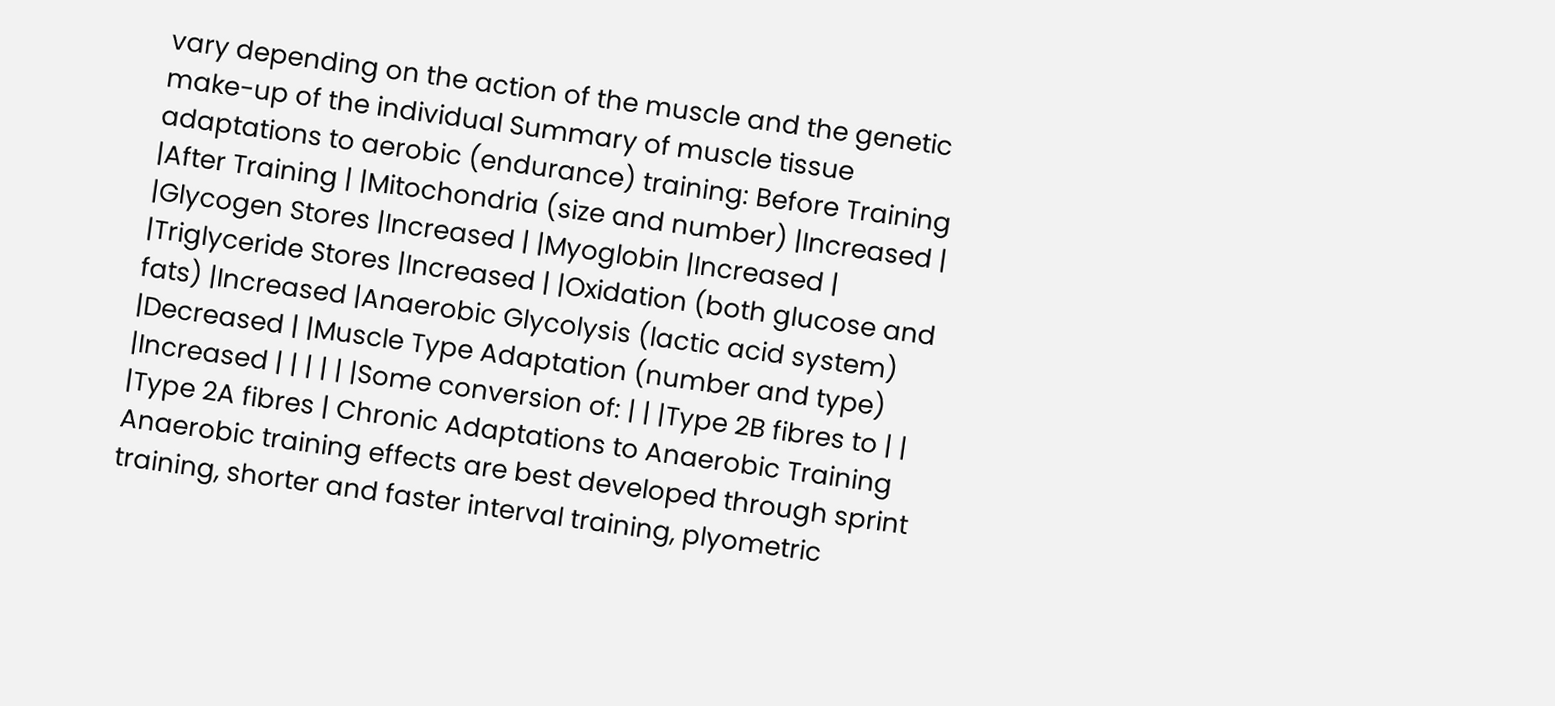vary depending on the action of the muscle and the genetic make-up of the individual Summary of muscle tissue adaptations to aerobic (endurance) training: Before Training |After Training | |Mitochondria (size and number) |Increased | |Glycogen Stores |Increased | |Myoglobin |Increased | |Triglyceride Stores |Increased | |Oxidation (both glucose and fats) |Increased |Anaerobic Glycolysis (lactic acid system) |Decreased | |Muscle Type Adaptation (number and type) |Increased | | | | | |Some conversion of: | | |Type 2B fibres to | | |Type 2A fibres | Chronic Adaptations to Anaerobic Training Anaerobic training effects are best developed through sprint training, shorter and faster interval training, plyometric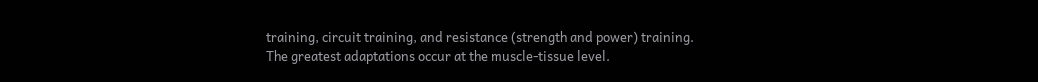training, circuit training, and resistance (strength and power) training. The greatest adaptations occur at the muscle-tissue level.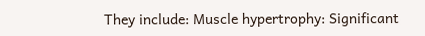They include: Muscle hypertrophy: Significant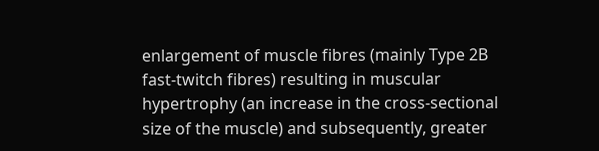enlargement of muscle fibres (mainly Type 2B fast-twitch fibres) resulting in muscular hypertrophy (an increase in the cross-sectional size of the muscle) and subsequently, greater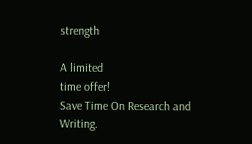strength

A limited
time offer!
Save Time On Research and Writing.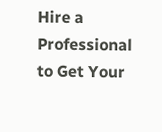Hire a Professional to Get Your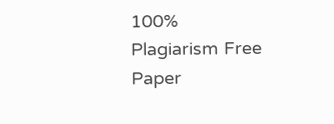100% Plagiarism Free Paper